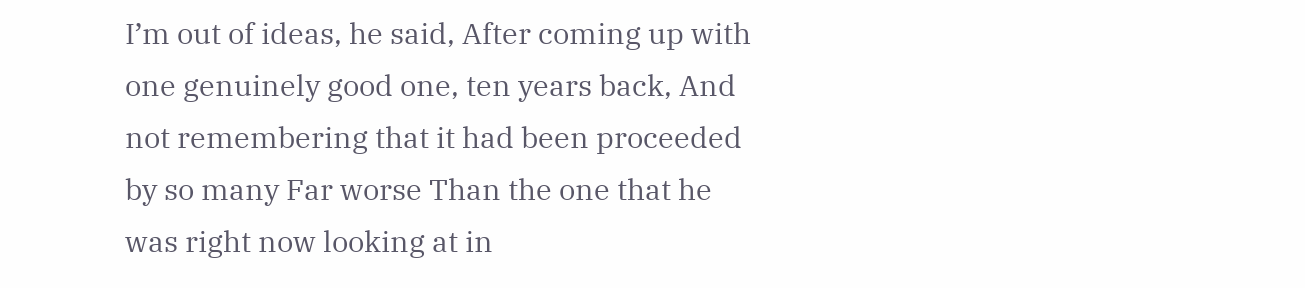I’m out of ideas, he said, After coming up with one genuinely good one, ten years back, And not remembering that it had been proceeded by so many Far worse Than the one that he was right now looking at in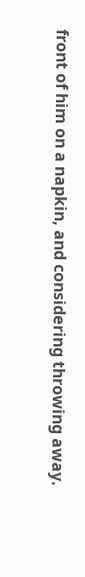front of him on a napkin, and considering throwing away.